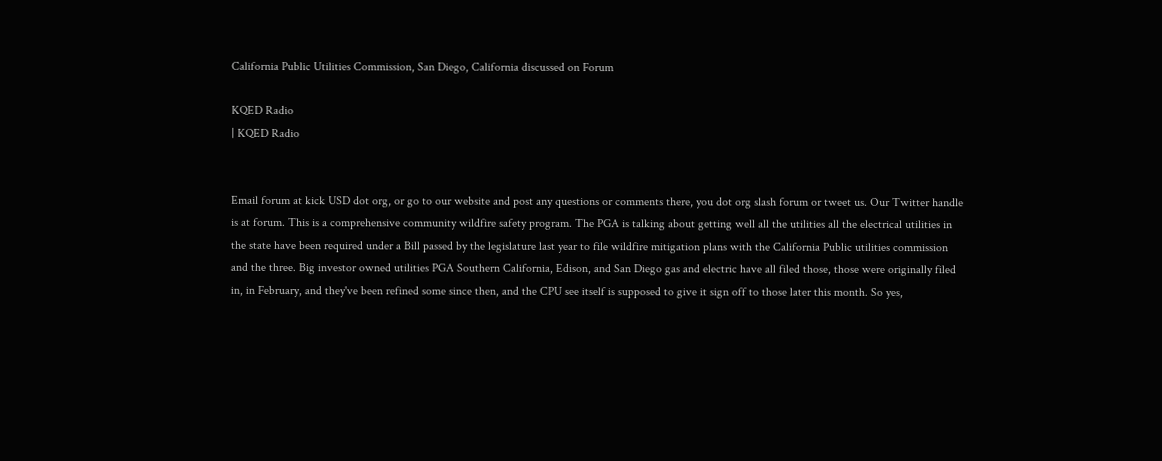California Public Utilities Commission, San Diego, California discussed on Forum

KQED Radio
| KQED Radio


Email forum at kick USD dot org, or go to our website and post any questions or comments there, you dot org slash forum or tweet us. Our Twitter handle is at forum. This is a comprehensive community wildfire safety program. The PGA is talking about getting well all the utilities all the electrical utilities in the state have been required under a Bill passed by the legislature last year to file wildfire mitigation plans with the California Public utilities commission and the three. Big investor owned utilities PGA Southern California, Edison, and San Diego gas and electric have all filed those, those were originally filed in, in February, and they've been refined some since then, and the CPU see itself is supposed to give it sign off to those later this month. So yes,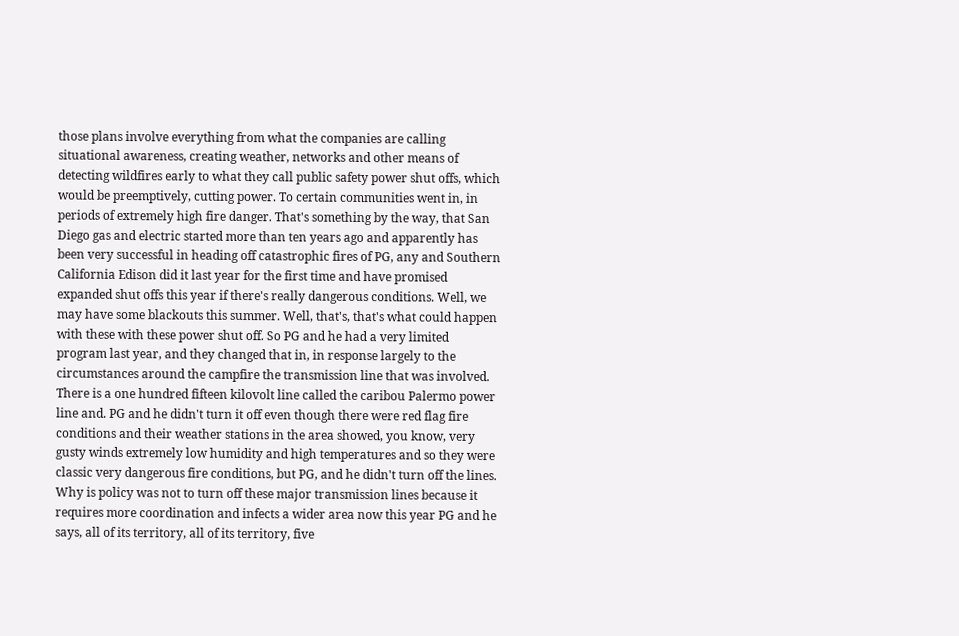those plans involve everything from what the companies are calling situational awareness, creating weather, networks and other means of detecting wildfires early to what they call public safety power shut offs, which would be preemptively, cutting power. To certain communities went in, in periods of extremely high fire danger. That's something by the way, that San Diego gas and electric started more than ten years ago and apparently has been very successful in heading off catastrophic fires of PG, any and Southern California Edison did it last year for the first time and have promised expanded shut offs this year if there's really dangerous conditions. Well, we may have some blackouts this summer. Well, that's, that's what could happen with these with these power shut off. So PG and he had a very limited program last year, and they changed that in, in response largely to the circumstances around the campfire the transmission line that was involved. There is a one hundred fifteen kilovolt line called the caribou Palermo power line and. PG and he didn't turn it off even though there were red flag fire conditions and their weather stations in the area showed, you know, very gusty winds extremely low humidity and high temperatures and so they were classic very dangerous fire conditions, but PG, and he didn't turn off the lines. Why is policy was not to turn off these major transmission lines because it requires more coordination and infects a wider area now this year PG and he says, all of its territory, all of its territory, five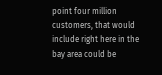point four million customers, that would include right here in the bay area could be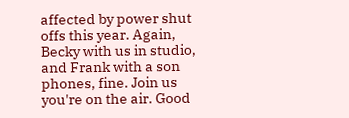affected by power shut offs this year. Again, Becky with us in studio, and Frank with a son phones, fine. Join us you're on the air. Good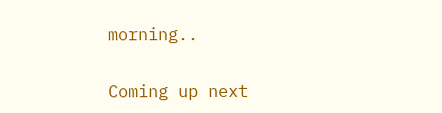morning..

Coming up next